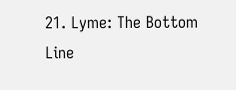21. Lyme: The Bottom Line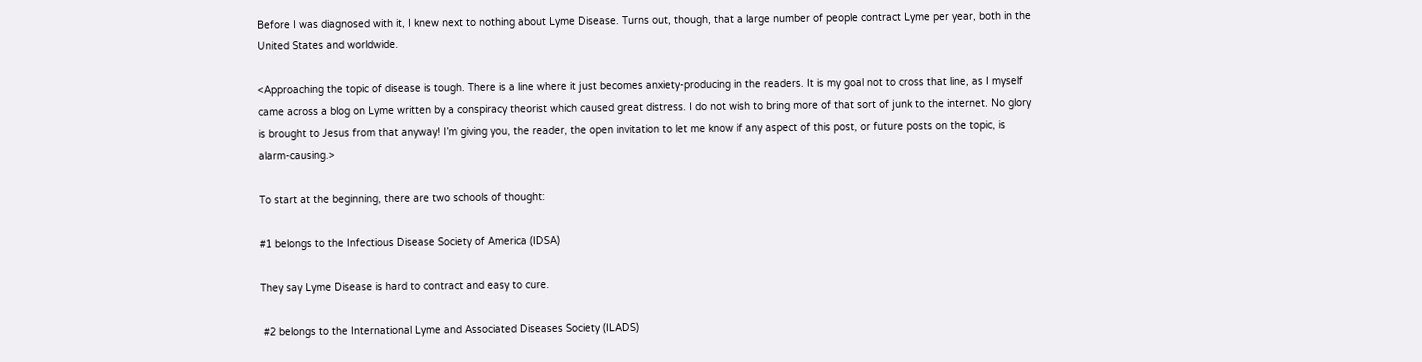Before I was diagnosed with it, I knew next to nothing about Lyme Disease. Turns out, though, that a large number of people contract Lyme per year, both in the United States and worldwide.

<Approaching the topic of disease is tough. There is a line where it just becomes anxiety-producing in the readers. It is my goal not to cross that line, as I myself came across a blog on Lyme written by a conspiracy theorist which caused great distress. I do not wish to bring more of that sort of junk to the internet. No glory is brought to Jesus from that anyway! I’m giving you, the reader, the open invitation to let me know if any aspect of this post, or future posts on the topic, is alarm-causing.>

To start at the beginning, there are two schools of thought:

#1 belongs to the Infectious Disease Society of America (IDSA)

They say Lyme Disease is hard to contract and easy to cure.

 #2 belongs to the International Lyme and Associated Diseases Society (ILADS)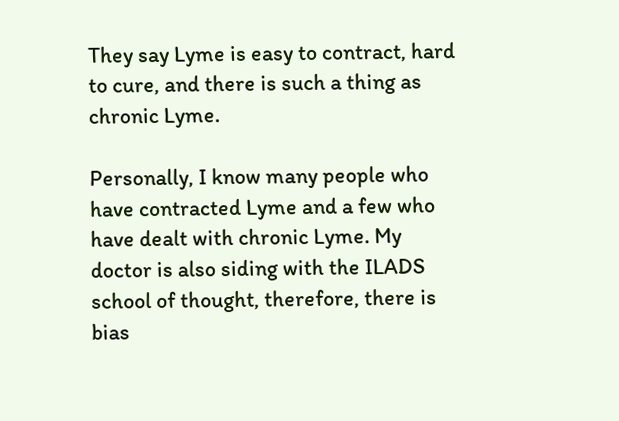They say Lyme is easy to contract, hard to cure, and there is such a thing as chronic Lyme.

Personally, I know many people who have contracted Lyme and a few who have dealt with chronic Lyme. My doctor is also siding with the ILADS school of thought, therefore, there is bias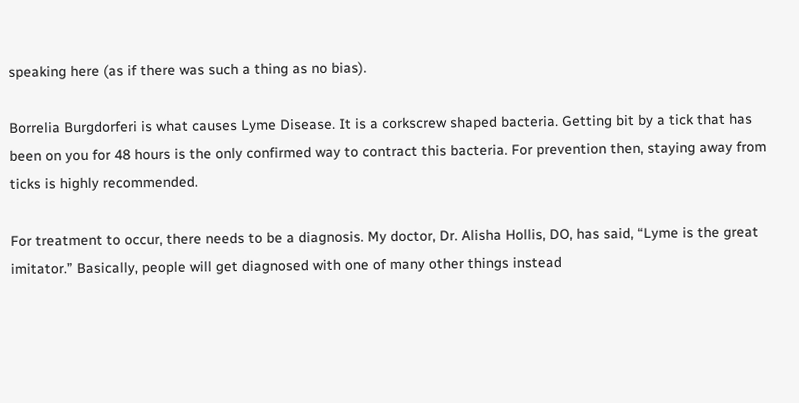speaking here (as if there was such a thing as no bias).

Borrelia Burgdorferi is what causes Lyme Disease. It is a corkscrew shaped bacteria. Getting bit by a tick that has been on you for 48 hours is the only confirmed way to contract this bacteria. For prevention then, staying away from ticks is highly recommended.

For treatment to occur, there needs to be a diagnosis. My doctor, Dr. Alisha Hollis, DO, has said, “Lyme is the great imitator.” Basically, people will get diagnosed with one of many other things instead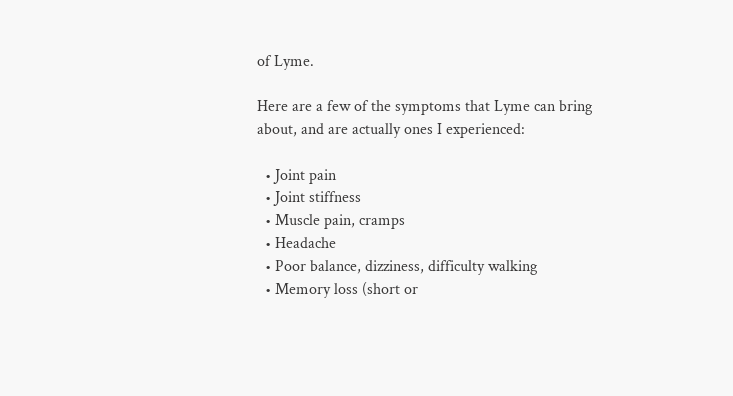of Lyme.

Here are a few of the symptoms that Lyme can bring about, and are actually ones I experienced:

  • Joint pain
  • Joint stiffness
  • Muscle pain, cramps
  • Headache
  • Poor balance, dizziness, difficulty walking
  • Memory loss (short or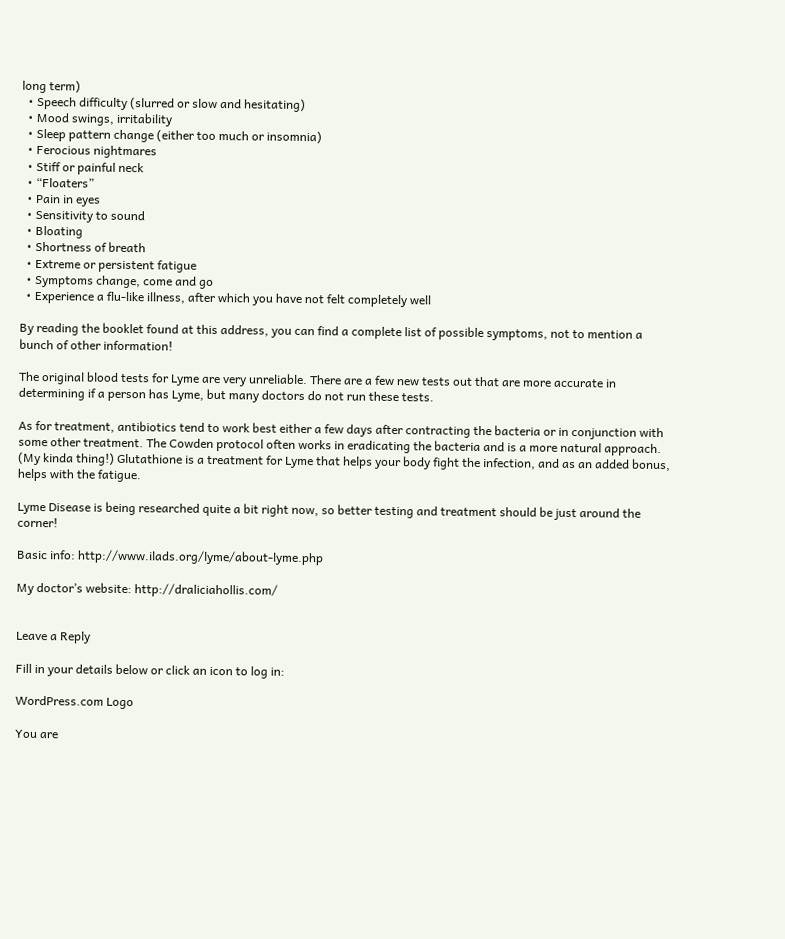long term)
  • Speech difficulty (slurred or slow and hesitating)
  • Mood swings, irritability
  • Sleep pattern change (either too much or insomnia)
  • Ferocious nightmares
  • Stiff or painful neck
  • “Floaters”
  • Pain in eyes
  • Sensitivity to sound
  • Bloating
  • Shortness of breath
  • Extreme or persistent fatigue
  • Symptoms change, come and go
  • Experience a flu-like illness, after which you have not felt completely well

By reading the booklet found at this address, you can find a complete list of possible symptoms, not to mention a bunch of other information!

The original blood tests for Lyme are very unreliable. There are a few new tests out that are more accurate in determining if a person has Lyme, but many doctors do not run these tests.

As for treatment, antibiotics tend to work best either a few days after contracting the bacteria or in conjunction with some other treatment. The Cowden protocol often works in eradicating the bacteria and is a more natural approach. (My kinda thing!) Glutathione is a treatment for Lyme that helps your body fight the infection, and as an added bonus, helps with the fatigue.

Lyme Disease is being researched quite a bit right now, so better testing and treatment should be just around the corner!

Basic info: http://www.ilads.org/lyme/about-lyme.php

My doctor’s website: http://draliciahollis.com/


Leave a Reply

Fill in your details below or click an icon to log in:

WordPress.com Logo

You are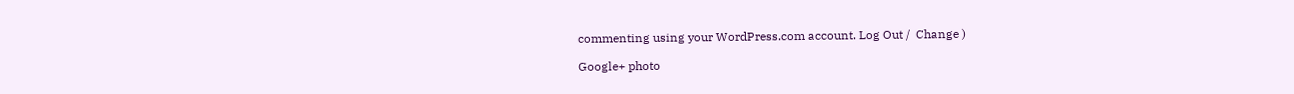commenting using your WordPress.com account. Log Out /  Change )

Google+ photo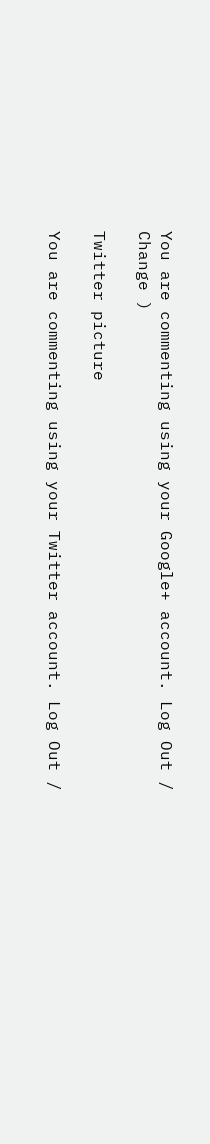You are commenting using your Google+ account. Log Out /  Change )

Twitter picture

You are commenting using your Twitter account. Log Out /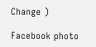Change )

Facebook photo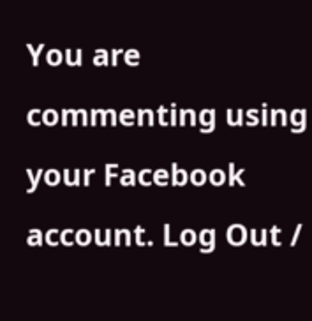You are commenting using your Facebook account. Log Out /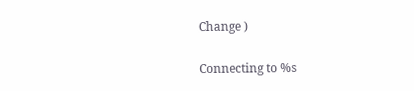Change )

Connecting to %s